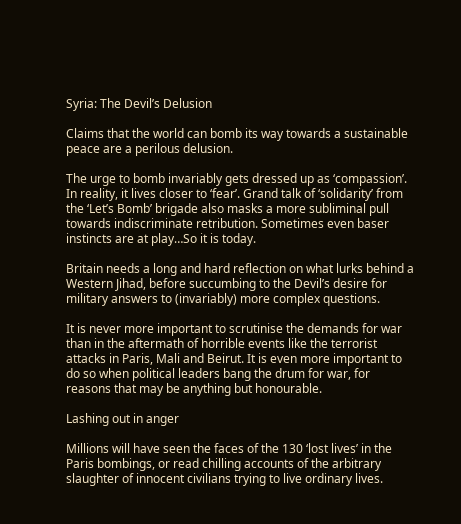Syria: The Devil’s Delusion

Claims that the world can bomb its way towards a sustainable peace are a perilous delusion.

The urge to bomb invariably gets dressed up as ‘compassion’. In reality, it lives closer to ‘fear’. Grand talk of ‘solidarity’ from the ‘Let’s Bomb’ brigade also masks a more subliminal pull towards indiscriminate retribution. Sometimes even baser instincts are at play…So it is today.

Britain needs a long and hard reflection on what lurks behind a Western Jihad, before succumbing to the Devil’s desire for military answers to (invariably) more complex questions.

It is never more important to scrutinise the demands for war than in the aftermath of horrible events like the terrorist attacks in Paris, Mali and Beirut. It is even more important to do so when political leaders bang the drum for war, for reasons that may be anything but honourable.

Lashing out in anger

Millions will have seen the faces of the 130 ‘lost lives’ in the Paris bombings, or read chilling accounts of the arbitrary slaughter of innocent civilians trying to live ordinary lives.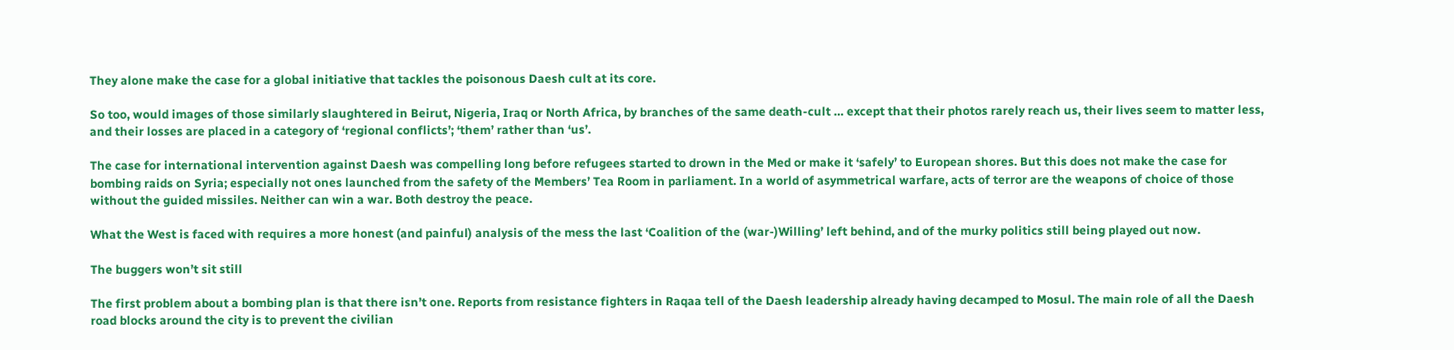They alone make the case for a global initiative that tackles the poisonous Daesh cult at its core.

So too, would images of those similarly slaughtered in Beirut, Nigeria, Iraq or North Africa, by branches of the same death-cult … except that their photos rarely reach us, their lives seem to matter less, and their losses are placed in a category of ‘regional conflicts’; ‘them’ rather than ‘us’.

The case for international intervention against Daesh was compelling long before refugees started to drown in the Med or make it ‘safely’ to European shores. But this does not make the case for bombing raids on Syria; especially not ones launched from the safety of the Members’ Tea Room in parliament. In a world of asymmetrical warfare, acts of terror are the weapons of choice of those without the guided missiles. Neither can win a war. Both destroy the peace.

What the West is faced with requires a more honest (and painful) analysis of the mess the last ‘Coalition of the (war-)Willing’ left behind, and of the murky politics still being played out now.

The buggers won’t sit still

The first problem about a bombing plan is that there isn’t one. Reports from resistance fighters in Raqaa tell of the Daesh leadership already having decamped to Mosul. The main role of all the Daesh road blocks around the city is to prevent the civilian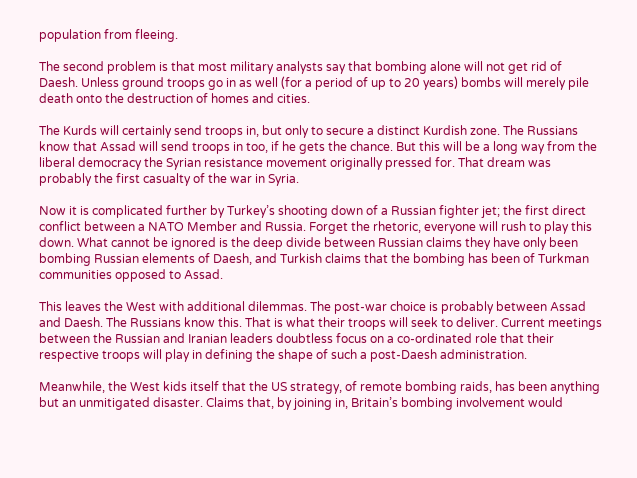population from fleeing.

The second problem is that most military analysts say that bombing alone will not get rid of Daesh. Unless ground troops go in as well (for a period of up to 20 years) bombs will merely pile death onto the destruction of homes and cities.

The Kurds will certainly send troops in, but only to secure a distinct Kurdish zone. The Russians know that Assad will send troops in too, if he gets the chance. But this will be a long way from the liberal democracy the Syrian resistance movement originally pressed for. That dream was probably the first casualty of the war in Syria.

Now it is complicated further by Turkey’s shooting down of a Russian fighter jet; the first direct conflict between a NATO Member and Russia. Forget the rhetoric, everyone will rush to play this down. What cannot be ignored is the deep divide between Russian claims they have only been bombing Russian elements of Daesh, and Turkish claims that the bombing has been of Turkman communities opposed to Assad.

This leaves the West with additional dilemmas. The post-war choice is probably between Assad and Daesh. The Russians know this. That is what their troops will seek to deliver. Current meetings between the Russian and Iranian leaders doubtless focus on a co-ordinated role that their respective troops will play in defining the shape of such a post-Daesh administration.

Meanwhile, the West kids itself that the US strategy, of remote bombing raids, has been anything but an unmitigated disaster. Claims that, by joining in, Britain’s bombing involvement would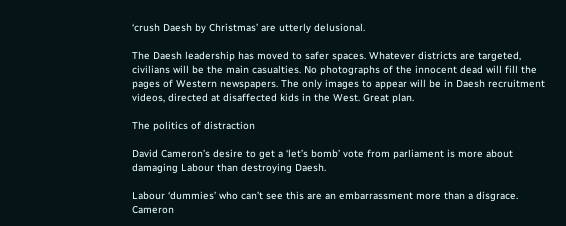‘crush Daesh by Christmas’ are utterly delusional.

The Daesh leadership has moved to safer spaces. Whatever districts are targeted, civilians will be the main casualties. No photographs of the innocent dead will fill the pages of Western newspapers. The only images to appear will be in Daesh recruitment videos, directed at disaffected kids in the West. Great plan.

The politics of distraction

David Cameron’s desire to get a ‘let’s bomb’ vote from parliament is more about damaging Labour than destroying Daesh.

Labour ‘dummies’ who can’t see this are an embarrassment more than a disgrace. Cameron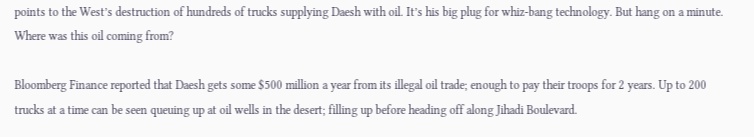points to the West’s destruction of hundreds of trucks supplying Daesh with oil. It’s his big plug for whiz-bang technology. But hang on a minute. Where was this oil coming from?

Bloomberg Finance reported that Daesh gets some $500 million a year from its illegal oil trade; enough to pay their troops for 2 years. Up to 200 trucks at a time can be seen queuing up at oil wells in the desert; filling up before heading off along Jihadi Boulevard.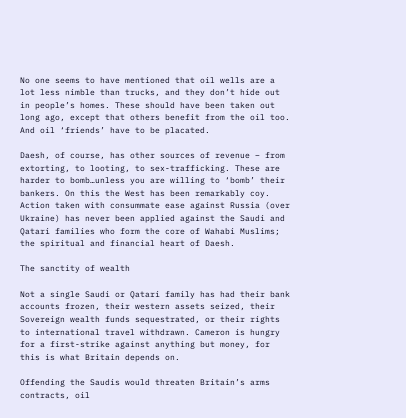No one seems to have mentioned that oil wells are a lot less nimble than trucks, and they don’t hide out in people’s homes. These should have been taken out long ago, except that others benefit from the oil too. And oil ‘friends’ have to be placated.

Daesh, of course, has other sources of revenue – from extorting, to looting, to sex-trafficking. These are harder to bomb…unless you are willing to ‘bomb’ their bankers. On this the West has been remarkably coy. Action taken with consummate ease against Russia (over Ukraine) has never been applied against the Saudi and Qatari families who form the core of Wahabi Muslims; the spiritual and financial heart of Daesh.

The sanctity of wealth

Not a single Saudi or Qatari family has had their bank accounts frozen, their western assets seized, their Sovereign wealth funds sequestrated, or their rights to international travel withdrawn. Cameron is hungry for a first-strike against anything but money, for this is what Britain depends on.

Offending the Saudis would threaten Britain’s arms contracts, oil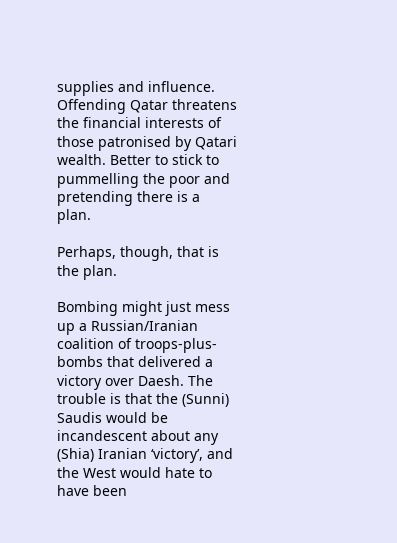supplies and influence. Offending Qatar threatens the financial interests of those patronised by Qatari wealth. Better to stick to pummelling the poor and pretending there is a plan.

Perhaps, though, that is the plan.

Bombing might just mess up a Russian/Iranian coalition of troops-plus-bombs that delivered a victory over Daesh. The trouble is that the (Sunni) Saudis would be incandescent about any (Shia) Iranian ‘victory’, and the West would hate to have been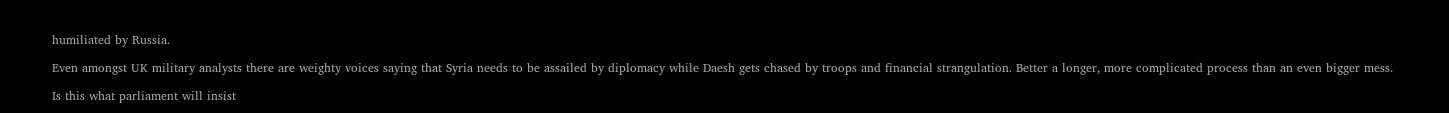humiliated by Russia.

Even amongst UK military analysts there are weighty voices saying that Syria needs to be assailed by diplomacy while Daesh gets chased by troops and financial strangulation. Better a longer, more complicated process than an even bigger mess.

Is this what parliament will insist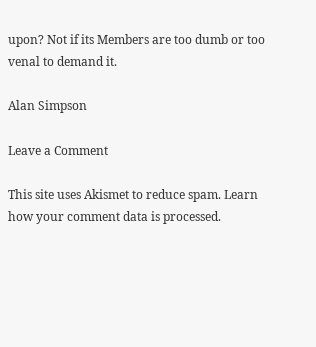upon? Not if its Members are too dumb or too venal to demand it.

Alan Simpson

Leave a Comment

This site uses Akismet to reduce spam. Learn how your comment data is processed.